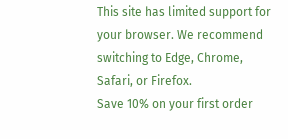This site has limited support for your browser. We recommend switching to Edge, Chrome, Safari, or Firefox.
Save 10% on your first order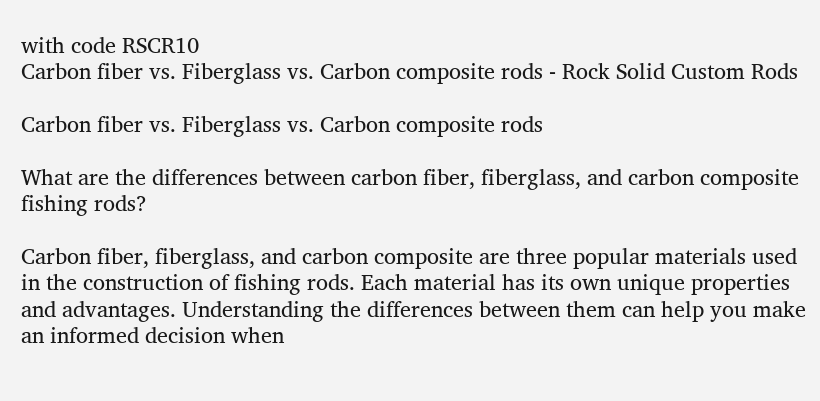with code RSCR10
Carbon fiber vs. Fiberglass vs. Carbon composite rods - Rock Solid Custom Rods

Carbon fiber vs. Fiberglass vs. Carbon composite rods

What are the differences between carbon fiber, fiberglass, and carbon composite fishing rods?

Carbon fiber, fiberglass, and carbon composite are three popular materials used in the construction of fishing rods. Each material has its own unique properties and advantages. Understanding the differences between them can help you make an informed decision when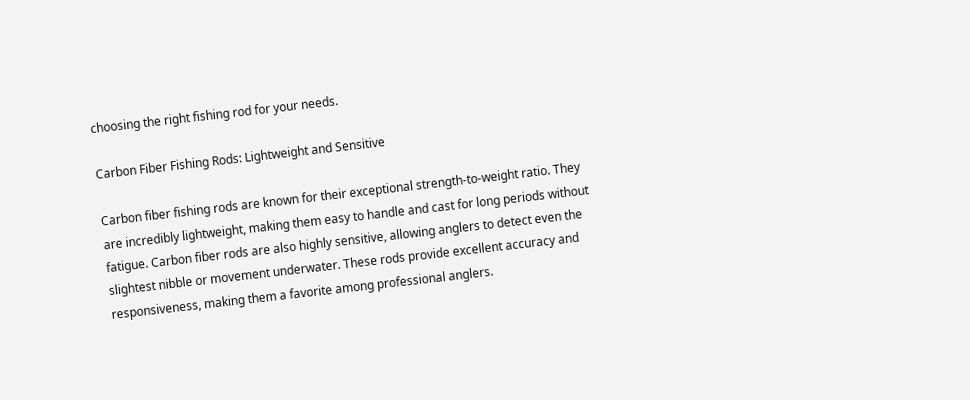choosing the right fishing rod for your needs.

Carbon Fiber Fishing Rods: Lightweight and Sensitive

Carbon fiber fishing rods are known for their exceptional strength-to-weight ratio. They are incredibly lightweight, making them easy to handle and cast for long periods without fatigue. Carbon fiber rods are also highly sensitive, allowing anglers to detect even the slightest nibble or movement underwater. These rods provide excellent accuracy and responsiveness, making them a favorite among professional anglers.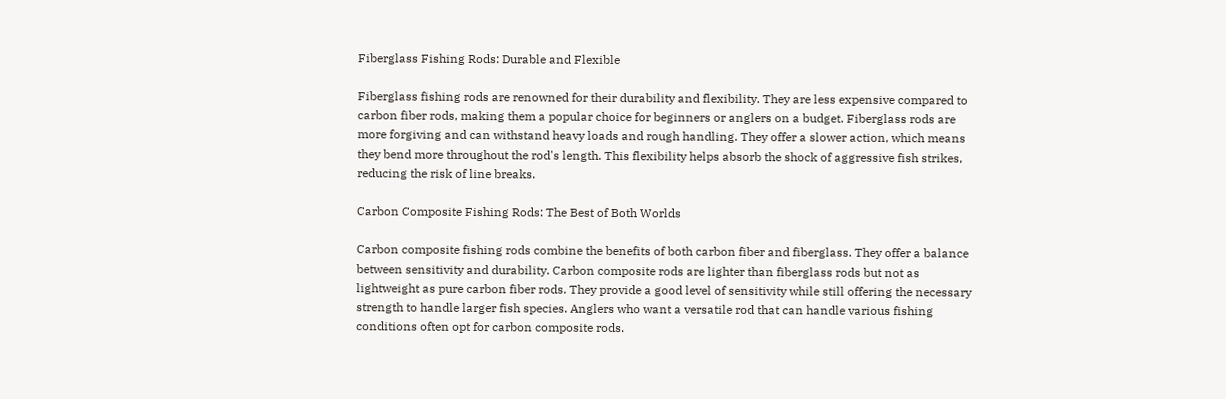Fiberglass Fishing Rods: Durable and Flexible

Fiberglass fishing rods are renowned for their durability and flexibility. They are less expensive compared to carbon fiber rods, making them a popular choice for beginners or anglers on a budget. Fiberglass rods are more forgiving and can withstand heavy loads and rough handling. They offer a slower action, which means they bend more throughout the rod's length. This flexibility helps absorb the shock of aggressive fish strikes, reducing the risk of line breaks.

Carbon Composite Fishing Rods: The Best of Both Worlds

Carbon composite fishing rods combine the benefits of both carbon fiber and fiberglass. They offer a balance between sensitivity and durability. Carbon composite rods are lighter than fiberglass rods but not as lightweight as pure carbon fiber rods. They provide a good level of sensitivity while still offering the necessary strength to handle larger fish species. Anglers who want a versatile rod that can handle various fishing conditions often opt for carbon composite rods.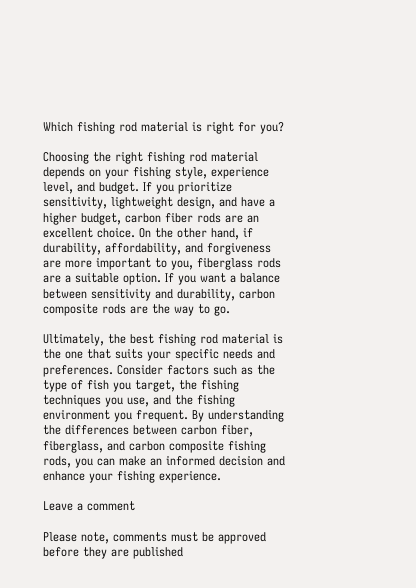Which fishing rod material is right for you?

Choosing the right fishing rod material depends on your fishing style, experience level, and budget. If you prioritize sensitivity, lightweight design, and have a higher budget, carbon fiber rods are an excellent choice. On the other hand, if durability, affordability, and forgiveness are more important to you, fiberglass rods are a suitable option. If you want a balance between sensitivity and durability, carbon composite rods are the way to go.

Ultimately, the best fishing rod material is the one that suits your specific needs and preferences. Consider factors such as the type of fish you target, the fishing techniques you use, and the fishing environment you frequent. By understanding the differences between carbon fiber, fiberglass, and carbon composite fishing rods, you can make an informed decision and enhance your fishing experience.

Leave a comment

Please note, comments must be approved before they are published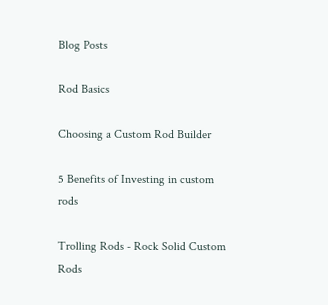Blog Posts

Rod Basics

Choosing a Custom Rod Builder

5 Benefits of Investing in custom rods

Trolling Rods - Rock Solid Custom Rods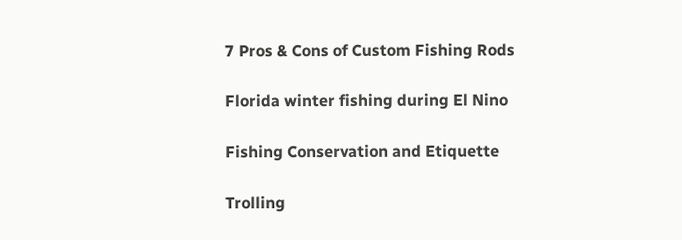7 Pros & Cons of Custom Fishing Rods

Florida winter fishing during El Nino

Fishing Conservation and Etiquette

Trolling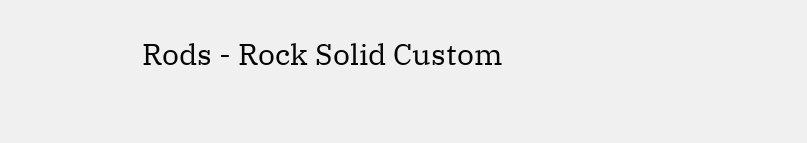Rods - Rock Solid Custom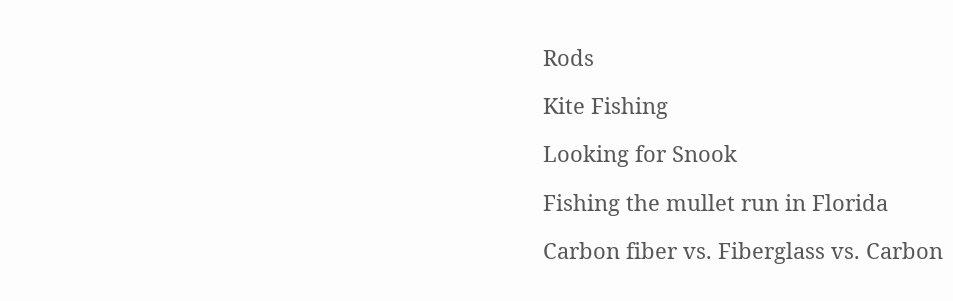Rods

Kite Fishing

Looking for Snook

Fishing the mullet run in Florida

Carbon fiber vs. Fiberglass vs. Carbon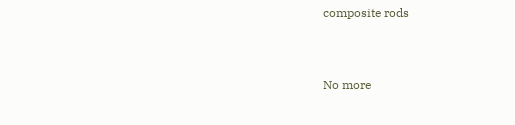composite rods


No more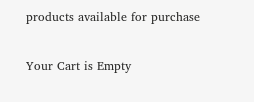products available for purchase

Your Cart is Empty